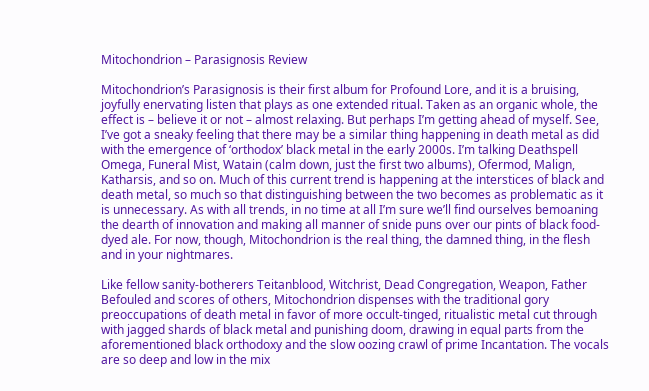Mitochondrion – Parasignosis Review

Mitochondrion’s Parasignosis is their first album for Profound Lore, and it is a bruising, joyfully enervating listen that plays as one extended ritual. Taken as an organic whole, the effect is – believe it or not – almost relaxing. But perhaps I’m getting ahead of myself. See, I’ve got a sneaky feeling that there may be a similar thing happening in death metal as did with the emergence of ‘orthodox’ black metal in the early 2000s. I’m talking Deathspell Omega, Funeral Mist, Watain (calm down, just the first two albums), Ofermod, Malign, Katharsis, and so on. Much of this current trend is happening at the interstices of black and death metal, so much so that distinguishing between the two becomes as problematic as it is unnecessary. As with all trends, in no time at all I’m sure we’ll find ourselves bemoaning the dearth of innovation and making all manner of snide puns over our pints of black food-dyed ale. For now, though, Mitochondrion is the real thing, the damned thing, in the flesh and in your nightmares.

Like fellow sanity-botherers Teitanblood, Witchrist, Dead Congregation, Weapon, Father Befouled and scores of others, Mitochondrion dispenses with the traditional gory preoccupations of death metal in favor of more occult-tinged, ritualistic metal cut through with jagged shards of black metal and punishing doom, drawing in equal parts from the aforementioned black orthodoxy and the slow oozing crawl of prime Incantation. The vocals are so deep and low in the mix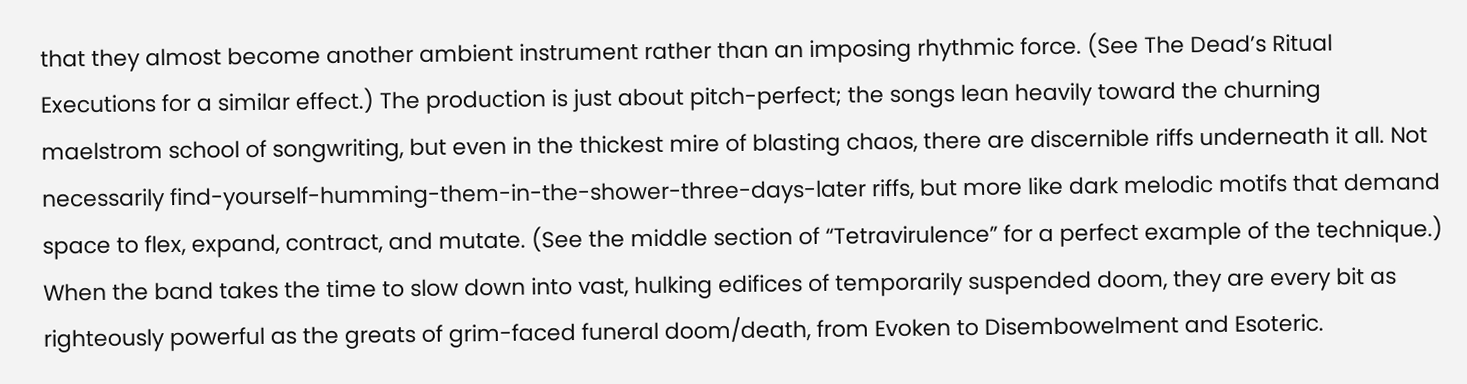that they almost become another ambient instrument rather than an imposing rhythmic force. (See The Dead’s Ritual Executions for a similar effect.) The production is just about pitch-perfect; the songs lean heavily toward the churning maelstrom school of songwriting, but even in the thickest mire of blasting chaos, there are discernible riffs underneath it all. Not necessarily find-yourself-humming-them-in-the-shower-three-days-later riffs, but more like dark melodic motifs that demand space to flex, expand, contract, and mutate. (See the middle section of “Tetravirulence” for a perfect example of the technique.) When the band takes the time to slow down into vast, hulking edifices of temporarily suspended doom, they are every bit as righteously powerful as the greats of grim-faced funeral doom/death, from Evoken to Disembowelment and Esoteric.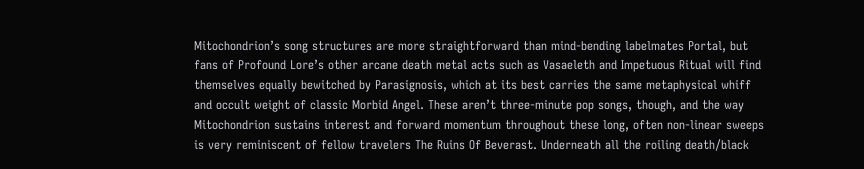Mitochondrion’s song structures are more straightforward than mind-bending labelmates Portal, but fans of Profound Lore’s other arcane death metal acts such as Vasaeleth and Impetuous Ritual will find themselves equally bewitched by Parasignosis, which at its best carries the same metaphysical whiff and occult weight of classic Morbid Angel. These aren’t three-minute pop songs, though, and the way Mitochondrion sustains interest and forward momentum throughout these long, often non-linear sweeps is very reminiscent of fellow travelers The Ruins Of Beverast. Underneath all the roiling death/black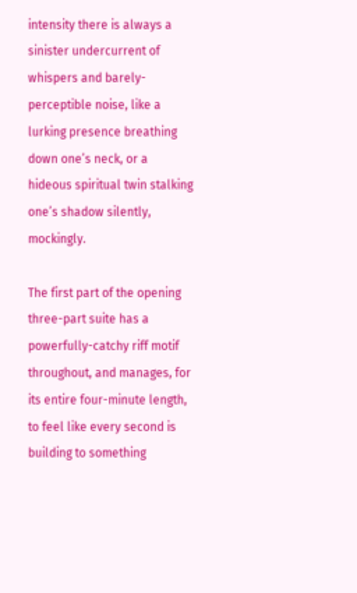intensity there is always a sinister undercurrent of whispers and barely-perceptible noise, like a lurking presence breathing down one’s neck, or a hideous spiritual twin stalking one’s shadow silently, mockingly.

The first part of the opening three-part suite has a powerfully-catchy riff motif throughout, and manages, for its entire four-minute length, to feel like every second is building to something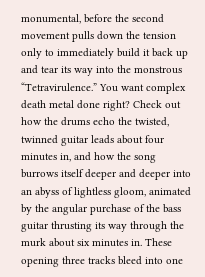monumental, before the second movement pulls down the tension only to immediately build it back up and tear its way into the monstrous “Tetravirulence.” You want complex death metal done right? Check out how the drums echo the twisted, twinned guitar leads about four minutes in, and how the song burrows itself deeper and deeper into an abyss of lightless gloom, animated by the angular purchase of the bass guitar thrusting its way through the murk about six minutes in. These opening three tracks bleed into one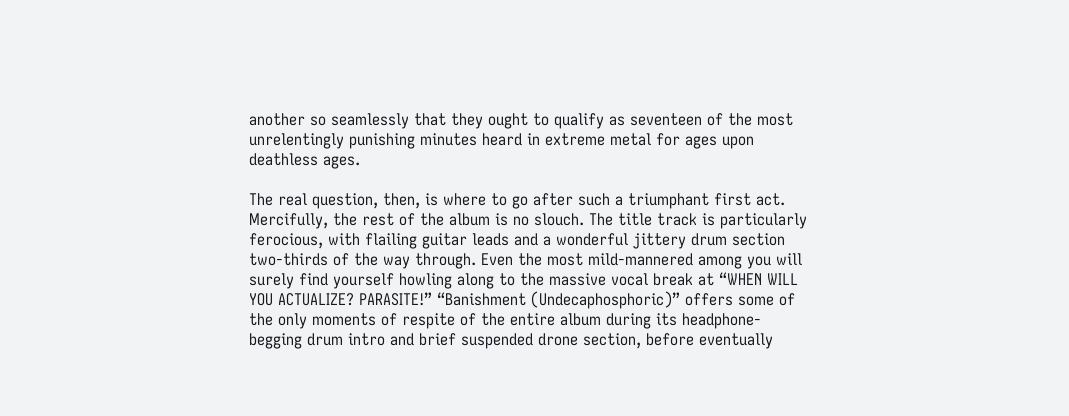another so seamlessly that they ought to qualify as seventeen of the most unrelentingly punishing minutes heard in extreme metal for ages upon deathless ages.

The real question, then, is where to go after such a triumphant first act. Mercifully, the rest of the album is no slouch. The title track is particularly ferocious, with flailing guitar leads and a wonderful jittery drum section two-thirds of the way through. Even the most mild-mannered among you will surely find yourself howling along to the massive vocal break at “WHEN WILL YOU ACTUALIZE? PARASITE!” “Banishment (Undecaphosphoric)” offers some of the only moments of respite of the entire album during its headphone-begging drum intro and brief suspended drone section, before eventually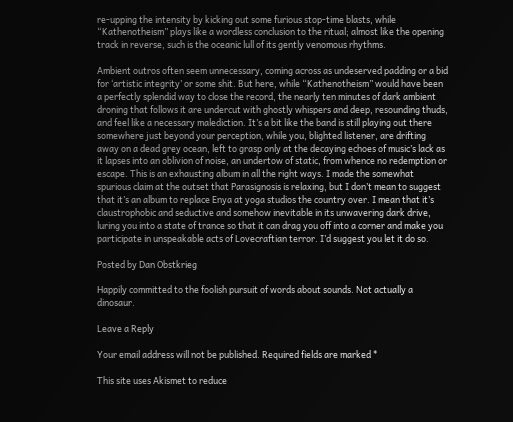re-upping the intensity by kicking out some furious stop-time blasts, while “Kathenotheism” plays like a wordless conclusion to the ritual; almost like the opening track in reverse, such is the oceanic lull of its gently venomous rhythms.

Ambient outros often seem unnecessary, coming across as undeserved padding or a bid for ‘artistic integrity’ or some shit. But here, while “Kathenotheism” would have been a perfectly splendid way to close the record, the nearly ten minutes of dark ambient droning that follows it are undercut with ghostly whispers and deep, resounding thuds, and feel like a necessary malediction. It’s a bit like the band is still playing out there somewhere just beyond your perception, while you, blighted listener, are drifting away on a dead grey ocean, left to grasp only at the decaying echoes of music’s lack as it lapses into an oblivion of noise, an undertow of static, from whence no redemption or escape. This is an exhausting album in all the right ways. I made the somewhat spurious claim at the outset that Parasignosis is relaxing, but I don’t mean to suggest that it’s an album to replace Enya at yoga studios the country over. I mean that it’s claustrophobic and seductive and somehow inevitable in its unwavering dark drive, luring you into a state of trance so that it can drag you off into a corner and make you participate in unspeakable acts of Lovecraftian terror. I’d suggest you let it do so.

Posted by Dan Obstkrieg

Happily committed to the foolish pursuit of words about sounds. Not actually a dinosaur.

Leave a Reply

Your email address will not be published. Required fields are marked *

This site uses Akismet to reduce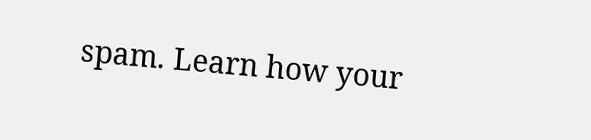spam. Learn how your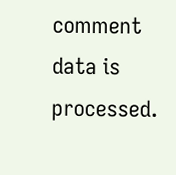comment data is processed.